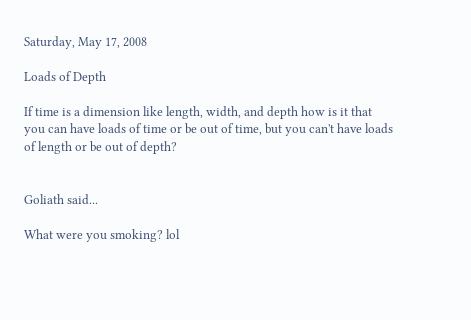Saturday, May 17, 2008

Loads of Depth

If time is a dimension like length, width, and depth how is it that you can have loads of time or be out of time, but you can't have loads of length or be out of depth?


Goliath said...

What were you smoking? lol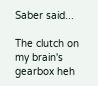Saber said...

The clutch on my brain's gearbox heh